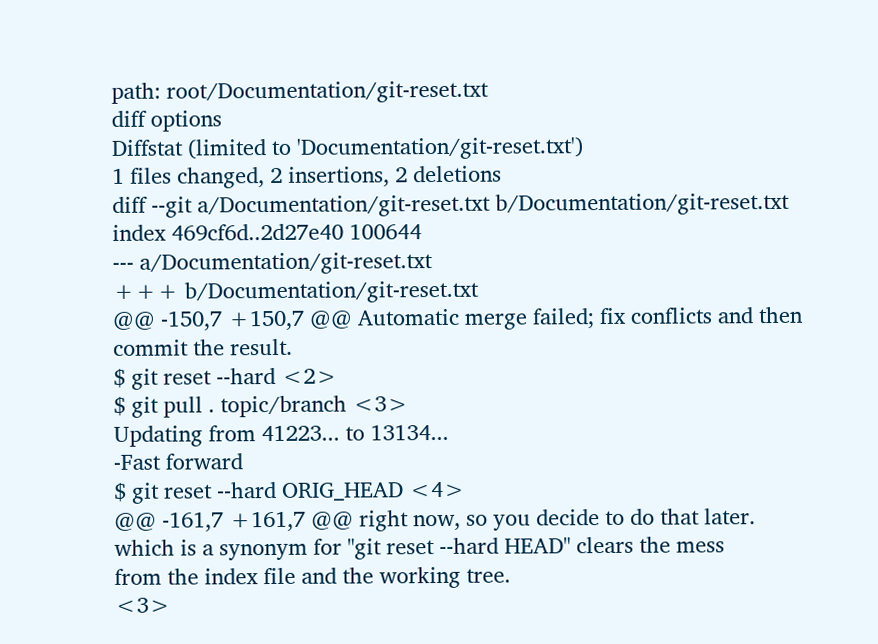path: root/Documentation/git-reset.txt
diff options
Diffstat (limited to 'Documentation/git-reset.txt')
1 files changed, 2 insertions, 2 deletions
diff --git a/Documentation/git-reset.txt b/Documentation/git-reset.txt
index 469cf6d..2d27e40 100644
--- a/Documentation/git-reset.txt
+++ b/Documentation/git-reset.txt
@@ -150,7 +150,7 @@ Automatic merge failed; fix conflicts and then commit the result.
$ git reset --hard <2>
$ git pull . topic/branch <3>
Updating from 41223... to 13134...
-Fast forward
$ git reset --hard ORIG_HEAD <4>
@@ -161,7 +161,7 @@ right now, so you decide to do that later.
which is a synonym for "git reset --hard HEAD" clears the mess
from the index file and the working tree.
<3>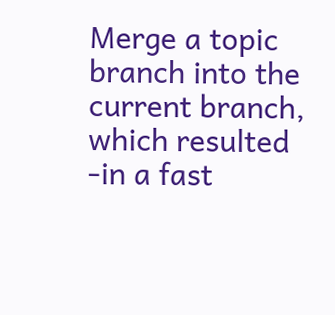Merge a topic branch into the current branch, which resulted
-in a fast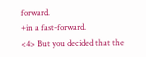forward.
+in a fast-forward.
<4> But you decided that the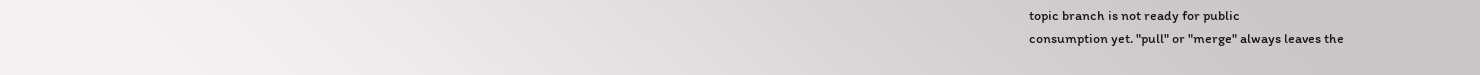topic branch is not ready for public
consumption yet. "pull" or "merge" always leaves the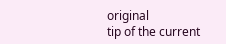original
tip of the current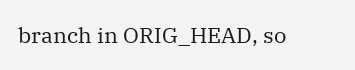branch in ORIG_HEAD, so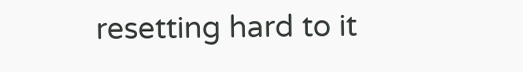resetting hard to it